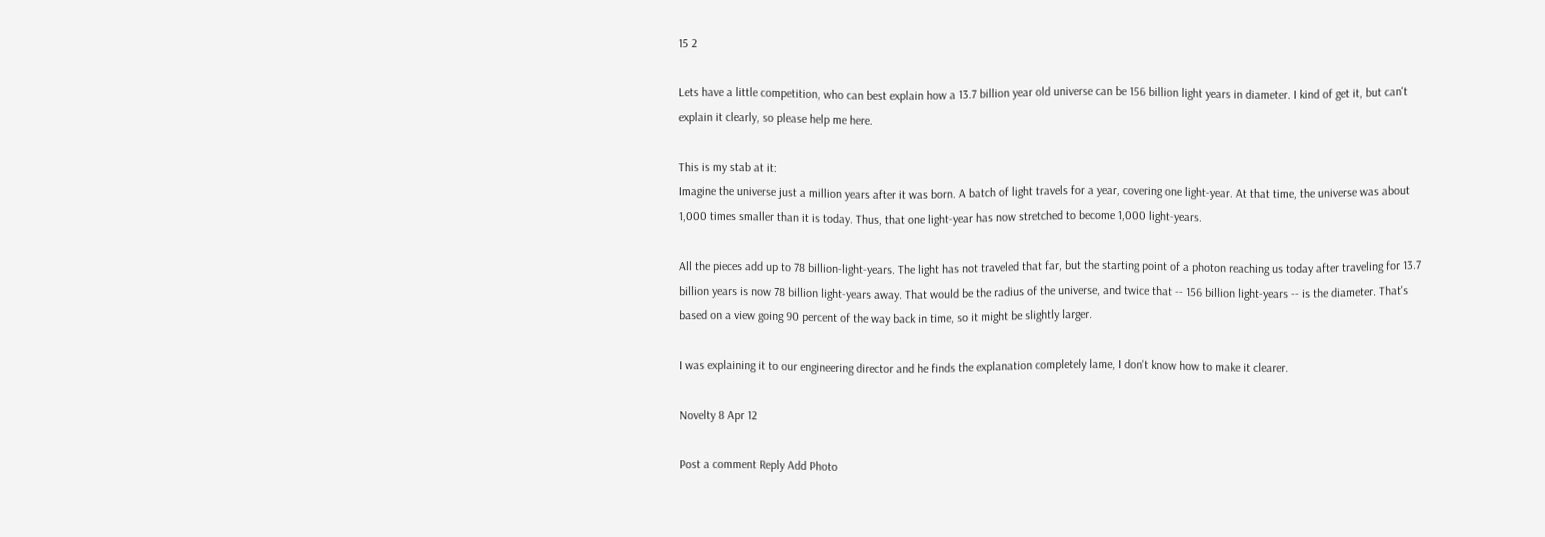15 2

Lets have a little competition, who can best explain how a 13.7 billion year old universe can be 156 billion light years in diameter. I kind of get it, but can't explain it clearly, so please help me here.

This is my stab at it:
Imagine the universe just a million years after it was born. A batch of light travels for a year, covering one light-year. At that time, the universe was about 1,000 times smaller than it is today. Thus, that one light-year has now stretched to become 1,000 light-years.

All the pieces add up to 78 billion-light-years. The light has not traveled that far, but the starting point of a photon reaching us today after traveling for 13.7 billion years is now 78 billion light-years away. That would be the radius of the universe, and twice that -- 156 billion light-years -- is the diameter. That's based on a view going 90 percent of the way back in time, so it might be slightly larger.

I was explaining it to our engineering director and he finds the explanation completely lame, I don't know how to make it clearer.

Novelty 8 Apr 12

Post a comment Reply Add Photo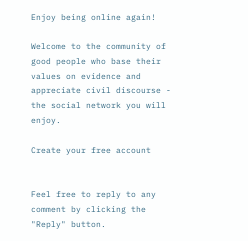Enjoy being online again!

Welcome to the community of good people who base their values on evidence and appreciate civil discourse - the social network you will enjoy.

Create your free account


Feel free to reply to any comment by clicking the "Reply" button.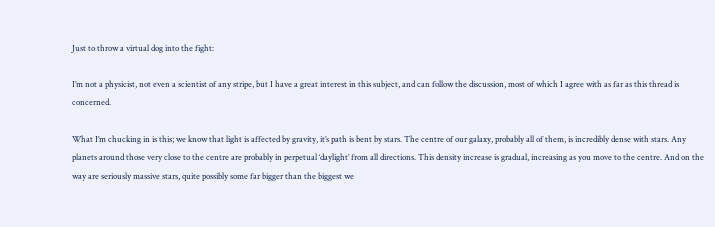Just to throw a virtual dog into the fight:

I’m not a physicist, not even a scientist of any stripe, but I have a great interest in this subject, and can follow the discussion, most of which I agree with as far as this thread is concerned.

What I’m chucking in is this; we know that light is affected by gravity, it’s path is bent by stars. The centre of our galaxy, probably all of them, is incredibly dense with stars. Any planets around those very close to the centre are probably in perpetual ‘daylight’ from all directions. This density increase is gradual, increasing as you move to the centre. And on the way are seriously massive stars, quite possibly some far bigger than the biggest we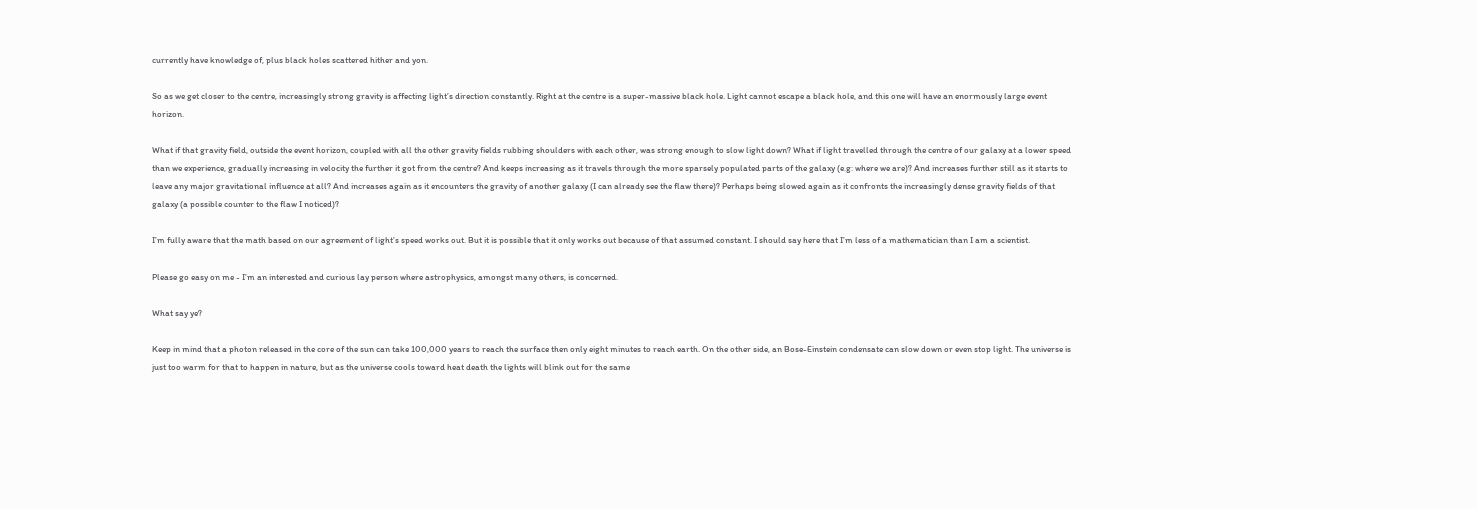currently have knowledge of, plus black holes scattered hither and yon.

So as we get closer to the centre, increasingly strong gravity is affecting light’s direction constantly. Right at the centre is a super-massive black hole. Light cannot escape a black hole, and this one will have an enormously large event horizon.

What if that gravity field, outside the event horizon, coupled with all the other gravity fields rubbing shoulders with each other, was strong enough to slow light down? What if light travelled through the centre of our galaxy at a lower speed than we experience, gradually increasing in velocity the further it got from the centre? And keeps increasing as it travels through the more sparsely populated parts of the galaxy (e.g: where we are)? And increases further still as it starts to leave any major gravitational influence at all? And increases again as it encounters the gravity of another galaxy (I can already see the flaw there)? Perhaps being slowed again as it confronts the increasingly dense gravity fields of that galaxy (a possible counter to the flaw I noticed)?

I’m fully aware that the math based on our agreement of light’s speed works out. But it is possible that it only works out because of that assumed constant. I should say here that I’m less of a mathematician than I am a scientist.

Please go easy on me - I’m an interested and curious lay person where astrophysics, amongst many others, is concerned.

What say ye?

Keep in mind that a photon released in the core of the sun can take 100,000 years to reach the surface then only eight minutes to reach earth. On the other side, an Bose-Einstein condensate can slow down or even stop light. The universe is just too warm for that to happen in nature, but as the universe cools toward heat death the lights will blink out for the same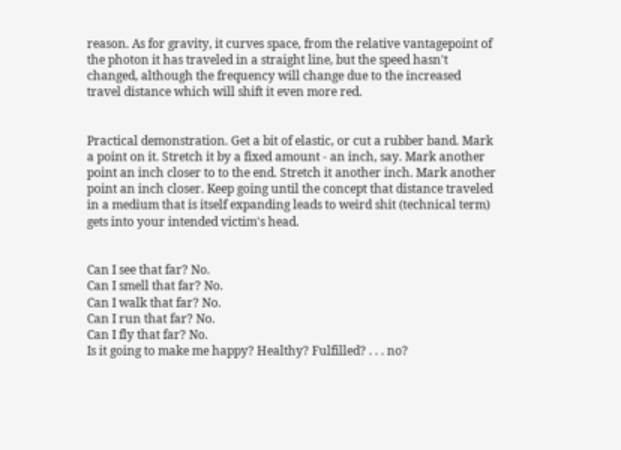reason. As for gravity, it curves space, from the relative vantagepoint of the photon it has traveled in a straight line, but the speed hasn't changed, although the frequency will change due to the increased travel distance which will shift it even more red.


Practical demonstration. Get a bit of elastic, or cut a rubber band. Mark a point on it. Stretch it by a fixed amount - an inch, say. Mark another point an inch closer to to the end. Stretch it another inch. Mark another point an inch closer. Keep going until the concept that distance traveled in a medium that is itself expanding leads to weird shit (technical term) gets into your intended victim's head.


Can I see that far? No.
Can I smell that far? No.
Can I walk that far? No.
Can I run that far? No.
Can I fly that far? No.
Is it going to make me happy? Healthy? Fulfilled? . . . no?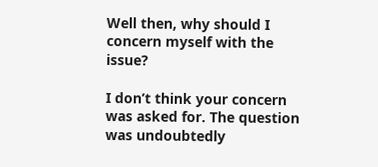Well then, why should I concern myself with the issue?

I don’t think your concern was asked for. The question was undoubtedly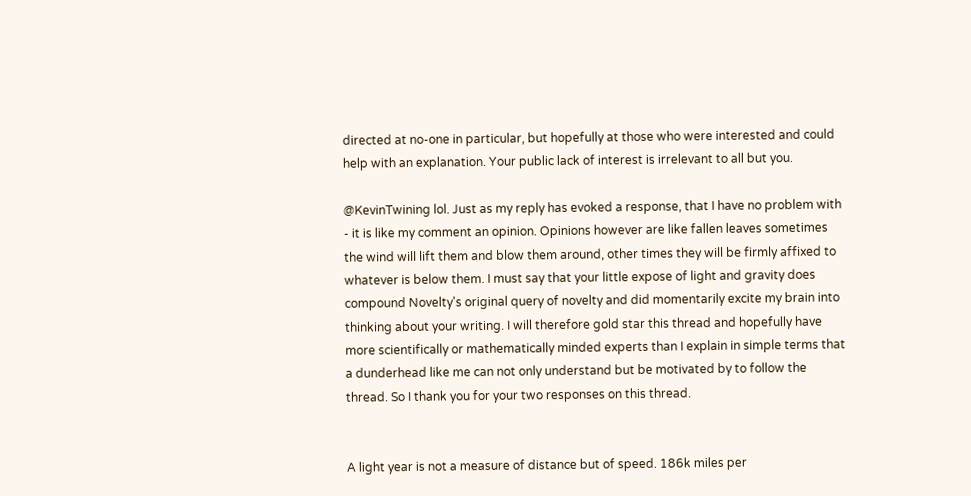directed at no-one in particular, but hopefully at those who were interested and could help with an explanation. Your public lack of interest is irrelevant to all but you.

@KevinTwining lol. Just as my reply has evoked a response, that I have no problem with - it is like my comment an opinion. Opinions however are like fallen leaves sometimes the wind will lift them and blow them around, other times they will be firmly affixed to whatever is below them. I must say that your little expose of light and gravity does compound Novelty's original query of novelty and did momentarily excite my brain into thinking about your writing. I will therefore gold star this thread and hopefully have more scientifically or mathematically minded experts than I explain in simple terms that a dunderhead like me can not only understand but be motivated by to follow the thread. So I thank you for your two responses on this thread.


A light year is not a measure of distance but of speed. 186k miles per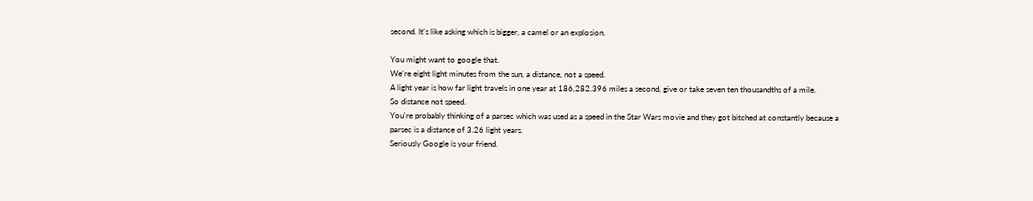second. It's like asking which is bigger, a camel or an explosion.

You might want to google that.
We're eight light minutes from the sun, a distance, not a speed.
A light year is how far light travels in one year at 186,282.396 miles a second, give or take seven ten thousandths of a mile.
So distance not speed.
You're probably thinking of a parsec which was used as a speed in the Star Wars movie and they got bitched at constantly because a parsec is a distance of 3.26 light years.
Seriously Google is your friend.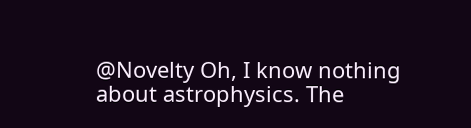@Novelty Oh, I know nothing about astrophysics. The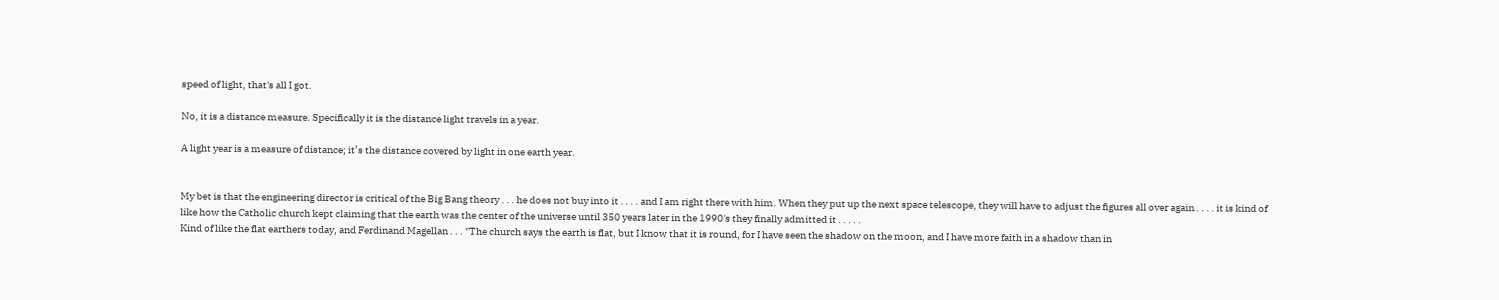speed of light, that's all I got.

No, it is a distance measure. Specifically it is the distance light travels in a year.

A light year is a measure of distance; it’s the distance covered by light in one earth year.


My bet is that the engineering director is critical of the Big Bang theory . . . he does not buy into it . . . . and I am right there with him. When they put up the next space telescope, they will have to adjust the figures all over again . . . . it is kind of like how the Catholic church kept claiming that the earth was the center of the universe until 350 years later in the 1990's they finally admitted it . . . . .
Kind of like the flat earthers today, and Ferdinand Magellan . . . "The church says the earth is flat, but I know that it is round, for I have seen the shadow on the moon, and I have more faith in a shadow than in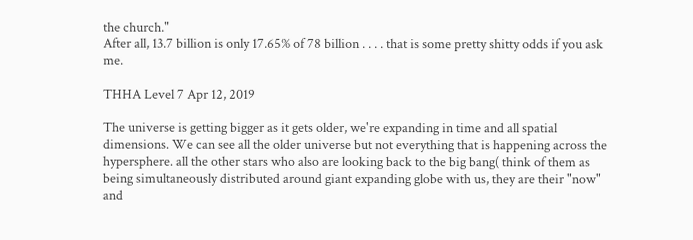the church."
After all, 13.7 billion is only 17.65% of 78 billion . . . . that is some pretty shitty odds if you ask me.

THHA Level 7 Apr 12, 2019

The universe is getting bigger as it gets older, we're expanding in time and all spatial dimensions. We can see all the older universe but not everything that is happening across the hypersphere. all the other stars who also are looking back to the big bang( think of them as being simultaneously distributed around giant expanding globe with us, they are their "now" and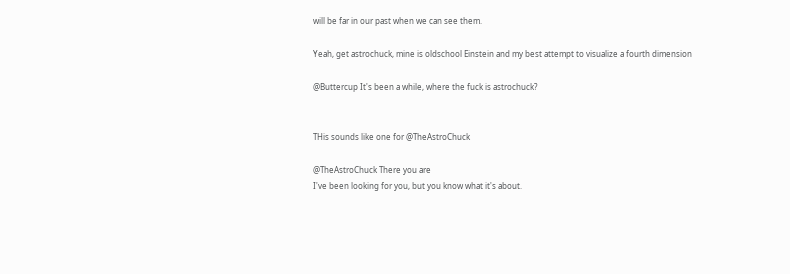will be far in our past when we can see them.

Yeah, get astrochuck, mine is oldschool Einstein and my best attempt to visualize a fourth dimension

@Buttercup It's been a while, where the fuck is astrochuck?


THis sounds like one for @TheAstroChuck

@TheAstroChuck There you are
I've been looking for you, but you know what it's about.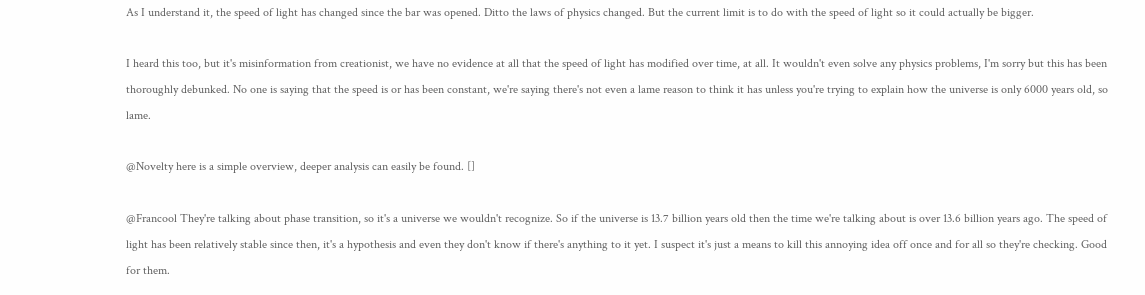As I understand it, the speed of light has changed since the bar was opened. Ditto the laws of physics changed. But the current limit is to do with the speed of light so it could actually be bigger.

I heard this too, but it's misinformation from creationist, we have no evidence at all that the speed of light has modified over time, at all. It wouldn't even solve any physics problems, I'm sorry but this has been thoroughly debunked. No one is saying that the speed is or has been constant, we're saying there's not even a lame reason to think it has unless you're trying to explain how the universe is only 6000 years old, so lame.

@Novelty here is a simple overview, deeper analysis can easily be found. []

@Francool They're talking about phase transition, so it's a universe we wouldn't recognize. So if the universe is 13.7 billion years old then the time we're talking about is over 13.6 billion years ago. The speed of light has been relatively stable since then, it's a hypothesis and even they don't know if there's anything to it yet. I suspect it's just a means to kill this annoying idea off once and for all so they're checking. Good for them.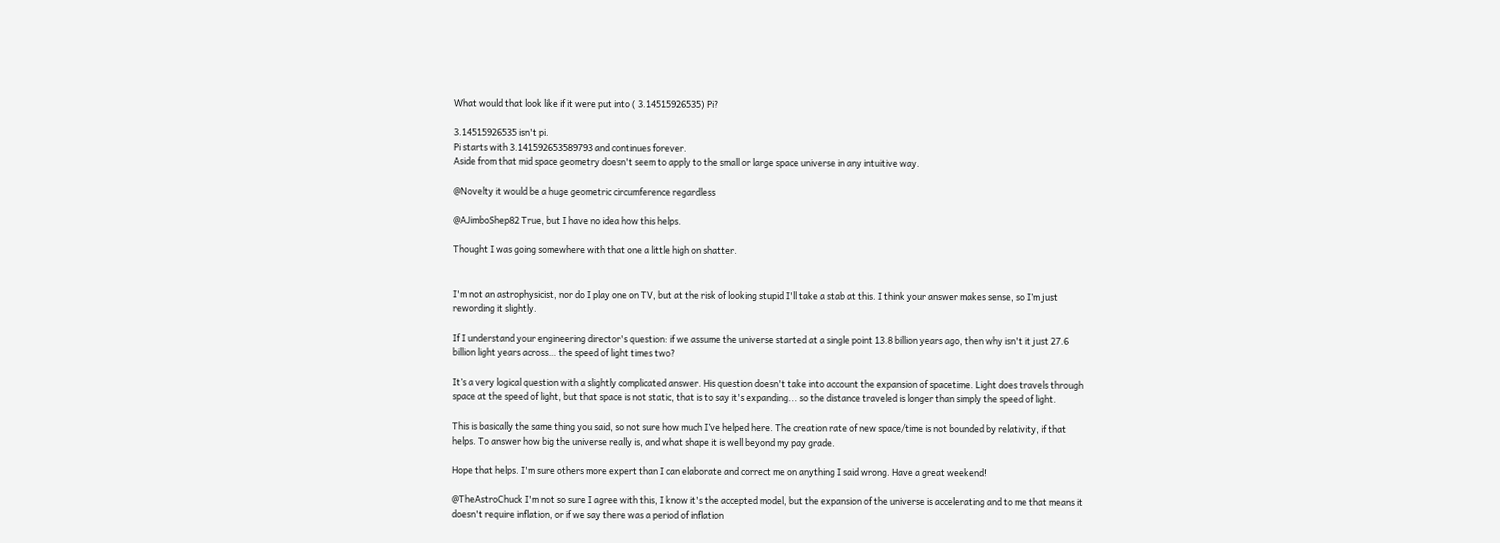What would that look like if it were put into ( 3.14515926535) Pi?

3.14515926535 isn't pi.
Pi starts with 3.141592653589793 and continues forever.
Aside from that mid space geometry doesn't seem to apply to the small or large space universe in any intuitive way.

@Novelty it would be a huge geometric circumference regardless

@AJimboShep82 True, but I have no idea how this helps.

Thought I was going somewhere with that one a little high on shatter.


I'm not an astrophysicist, nor do I play one on TV, but at the risk of looking stupid I'll take a stab at this. I think your answer makes sense, so I’m just rewording it slightly.

If I understand your engineering director's question: if we assume the universe started at a single point 13.8 billion years ago, then why isn't it just 27.6 billion light years across… the speed of light times two?

It’s a very logical question with a slightly complicated answer. His question doesn't take into account the expansion of spacetime. Light does travels through space at the speed of light, but that space is not static, that is to say it's expanding... so the distance traveled is longer than simply the speed of light.

This is basically the same thing you said, so not sure how much I’ve helped here. The creation rate of new space/time is not bounded by relativity, if that helps. To answer how big the universe really is, and what shape it is well beyond my pay grade.

Hope that helps. I'm sure others more expert than I can elaborate and correct me on anything I said wrong. Have a great weekend!

@TheAstroChuck I'm not so sure I agree with this, I know it's the accepted model, but the expansion of the universe is accelerating and to me that means it doesn't require inflation, or if we say there was a period of inflation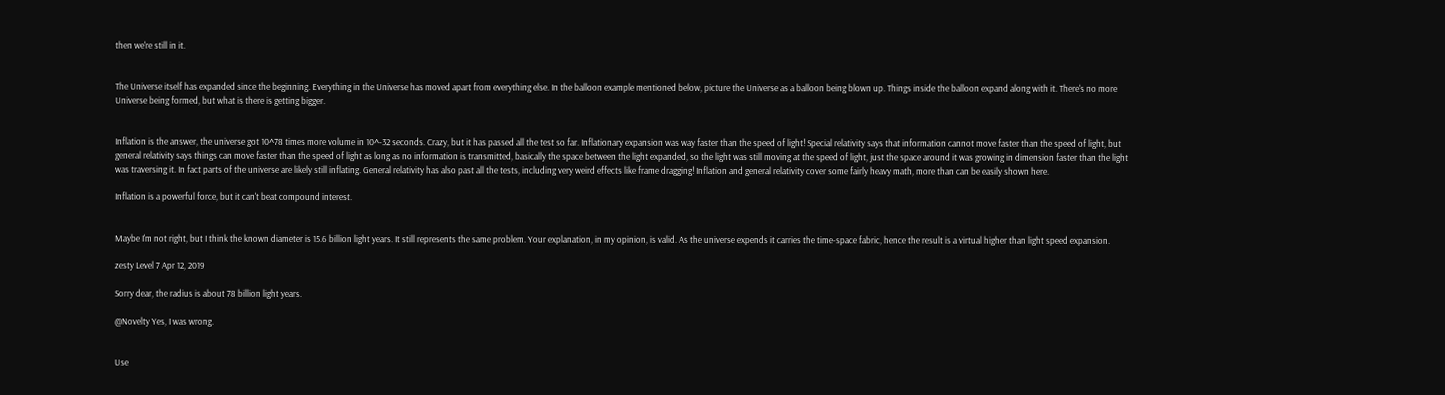then we're still in it.


The Universe itself has expanded since the beginning. Everything in the Universe has moved apart from everything else. In the balloon example mentioned below, picture the Universe as a balloon being blown up. Things inside the balloon expand along with it. There's no more Universe being formed, but what is there is getting bigger.


Inflation is the answer, the universe got 10^78 times more volume in 10^-32 seconds. Crazy, but it has passed all the test so far. Inflationary expansion was way faster than the speed of light! Special relativity says that information cannot move faster than the speed of light, but general relativity says things can move faster than the speed of light as long as no information is transmitted, basically the space between the light expanded, so the light was still moving at the speed of light, just the space around it was growing in dimension faster than the light was traversing it. In fact parts of the universe are likely still inflating. General relativity has also past all the tests, including very weird effects like frame dragging! Inflation and general relativity cover some fairly heavy math, more than can be easily shown here.

Inflation is a powerful force, but it can't beat compound interest.


Maybe I'm not right, but I think the known diameter is 15.6 billion light years. It still represents the same problem. Your explanation, in my opinion, is valid. As the universe expends it carries the time-space fabric, hence the result is a virtual higher than light speed expansion.

zesty Level 7 Apr 12, 2019

Sorry dear, the radius is about 78 billion light years.

@Novelty Yes, I was wrong.


Use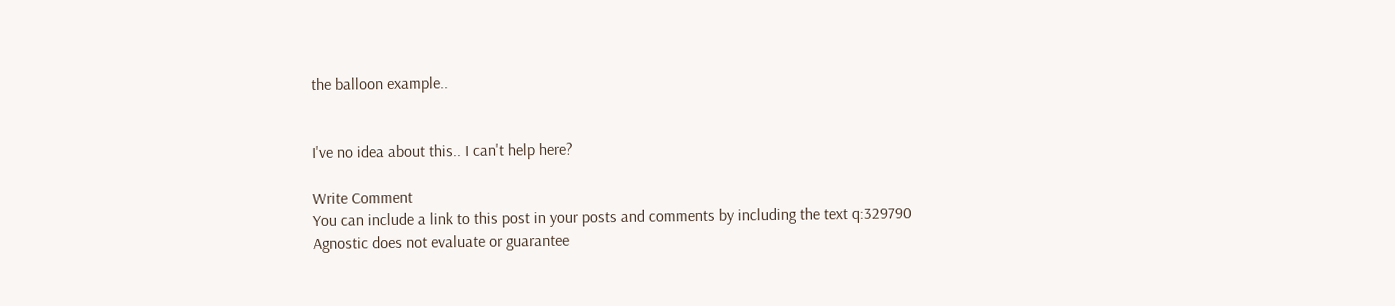the balloon example..


I've no idea about this.. I can't help here?

Write Comment
You can include a link to this post in your posts and comments by including the text q:329790
Agnostic does not evaluate or guarantee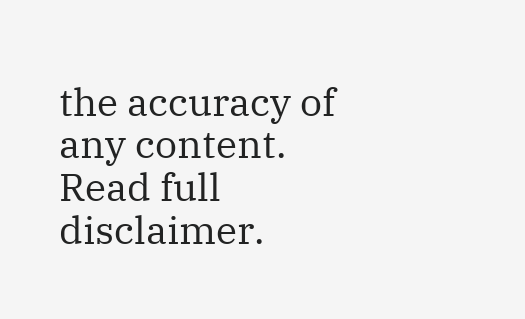the accuracy of any content. Read full disclaimer.